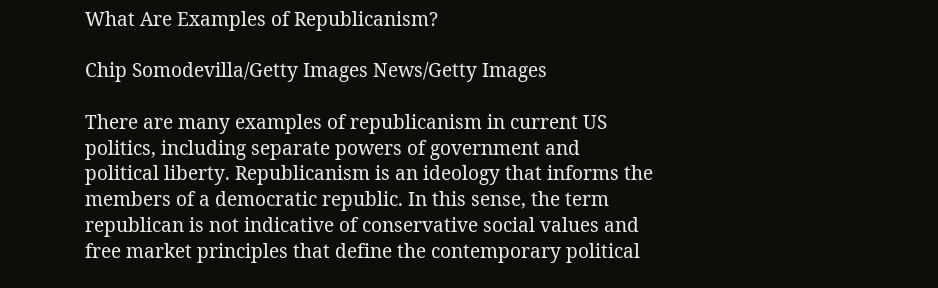What Are Examples of Republicanism?

Chip Somodevilla/Getty Images News/Getty Images

There are many examples of republicanism in current US politics, including separate powers of government and political liberty. Republicanism is an ideology that informs the members of a democratic republic. In this sense, the term republican is not indicative of conservative social values and free market principles that define the contemporary political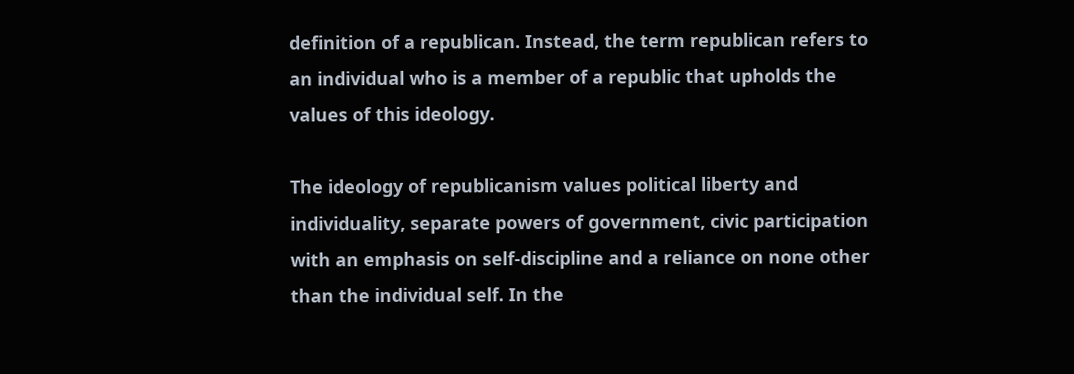definition of a republican. Instead, the term republican refers to an individual who is a member of a republic that upholds the values of this ideology.

The ideology of republicanism values political liberty and individuality, separate powers of government, civic participation with an emphasis on self-discipline and a reliance on none other than the individual self. In the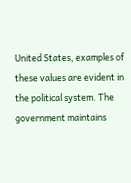United States, examples of these values are evident in the political system. The government maintains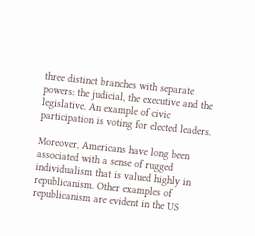three distinct branches with separate powers: the judicial, the executive and the legislative. An example of civic participation is voting for elected leaders.

Moreover, Americans have long been associated with a sense of rugged individualism that is valued highly in republicanism. Other examples of republicanism are evident in the US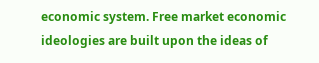economic system. Free market economic ideologies are built upon the ideas of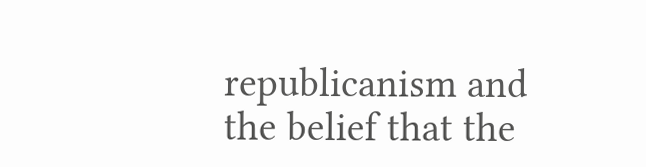republicanism and the belief that the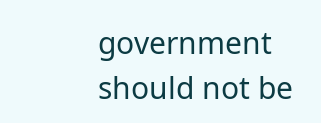government should not be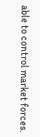able to control market forces.